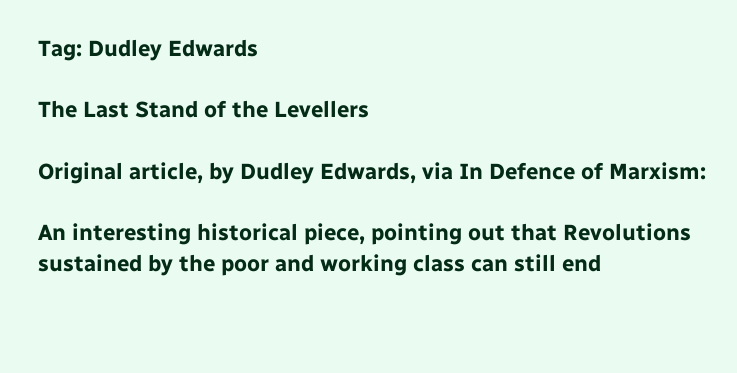Tag: Dudley Edwards

The Last Stand of the Levellers

Original article, by Dudley Edwards, via In Defence of Marxism:

An interesting historical piece, pointing out that Revolutions sustained by the poor and working class can still end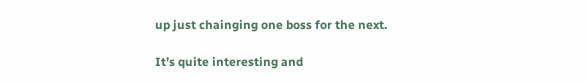up just chainging one boss for the next.

It’s quite interesting and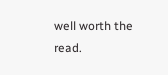well worth the read.